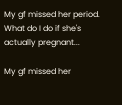My gf missed her period. What do I do if she's actually pregnant...

My gf missed her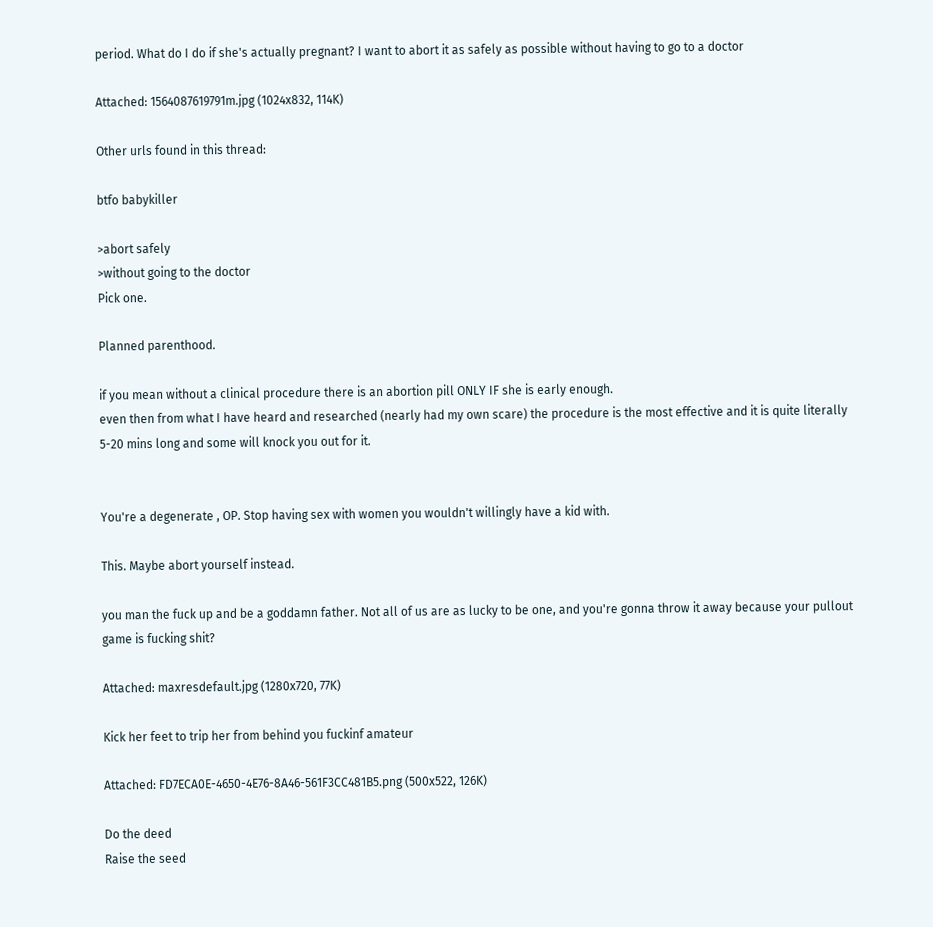period. What do I do if she's actually pregnant? I want to abort it as safely as possible without having to go to a doctor

Attached: 1564087619791m.jpg (1024x832, 114K)

Other urls found in this thread:

btfo babykiller

>abort safely
>without going to the doctor
Pick one.

Planned parenthood.

if you mean without a clinical procedure there is an abortion pill ONLY IF she is early enough.
even then from what I have heard and researched (nearly had my own scare) the procedure is the most effective and it is quite literally 5-20 mins long and some will knock you out for it.


You're a degenerate , OP. Stop having sex with women you wouldn't willingly have a kid with.

This. Maybe abort yourself instead.

you man the fuck up and be a goddamn father. Not all of us are as lucky to be one, and you're gonna throw it away because your pullout game is fucking shit?

Attached: maxresdefault.jpg (1280x720, 77K)

Kick her feet to trip her from behind you fuckinf amateur

Attached: FD7ECA0E-4650-4E76-8A46-561F3CC481B5.png (500x522, 126K)

Do the deed
Raise the seed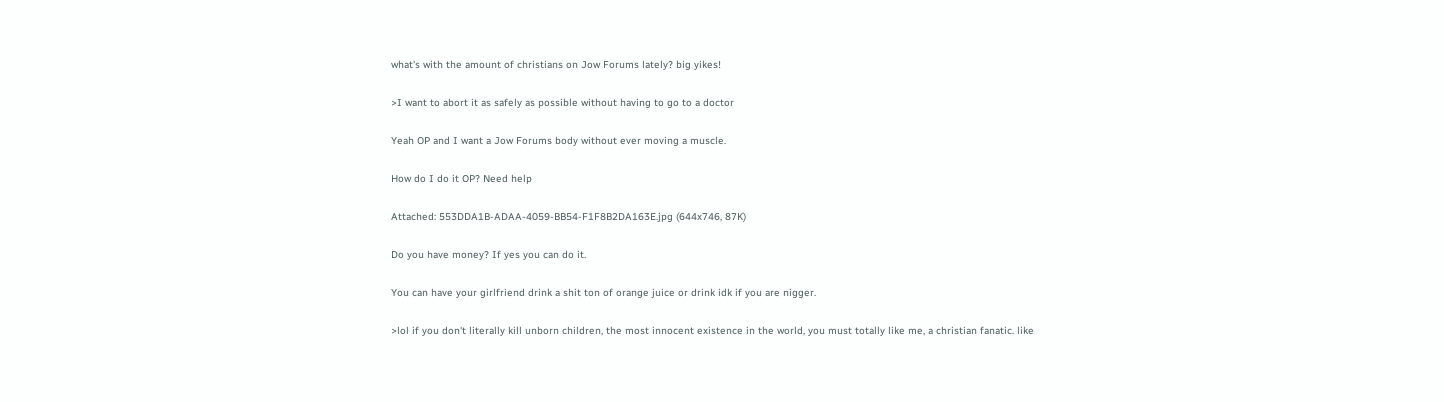what's with the amount of christians on Jow Forums lately? big yikes!

>I want to abort it as safely as possible without having to go to a doctor

Yeah OP and I want a Jow Forums body without ever moving a muscle.

How do I do it OP? Need help

Attached: 553DDA1B-ADAA-4059-BB54-F1F8B2DA163E.jpg (644x746, 87K)

Do you have money? If yes you can do it.

You can have your girlfriend drink a shit ton of orange juice or drink idk if you are nigger.

>lol if you don't literally kill unborn children, the most innocent existence in the world, you must totally like me, a christian fanatic. like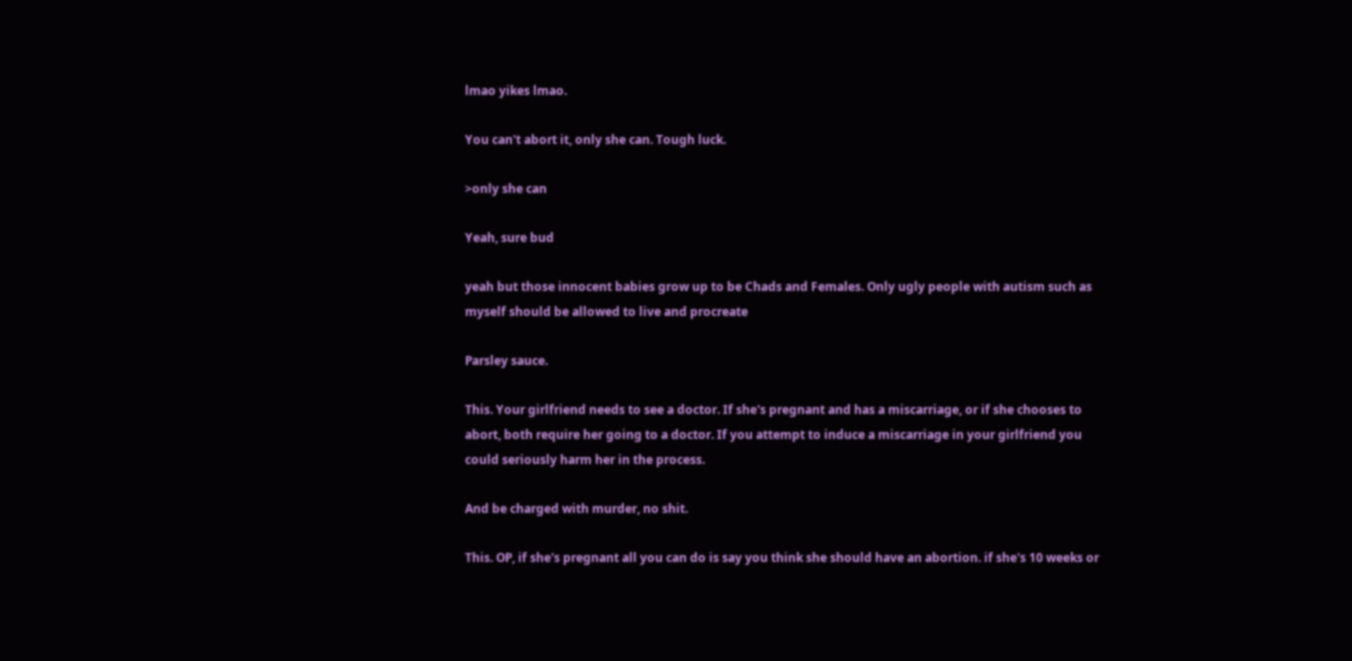lmao yikes lmao.

You can't abort it, only she can. Tough luck.

>only she can

Yeah, sure bud

yeah but those innocent babies grow up to be Chads and Females. Only ugly people with autism such as myself should be allowed to live and procreate

Parsley sauce.

This. Your girlfriend needs to see a doctor. If she's pregnant and has a miscarriage, or if she chooses to abort, both require her going to a doctor. If you attempt to induce a miscarriage in your girlfriend you could seriously harm her in the process.

And be charged with murder, no shit.

This. OP, if she's pregnant all you can do is say you think she should have an abortion. if she's 10 weeks or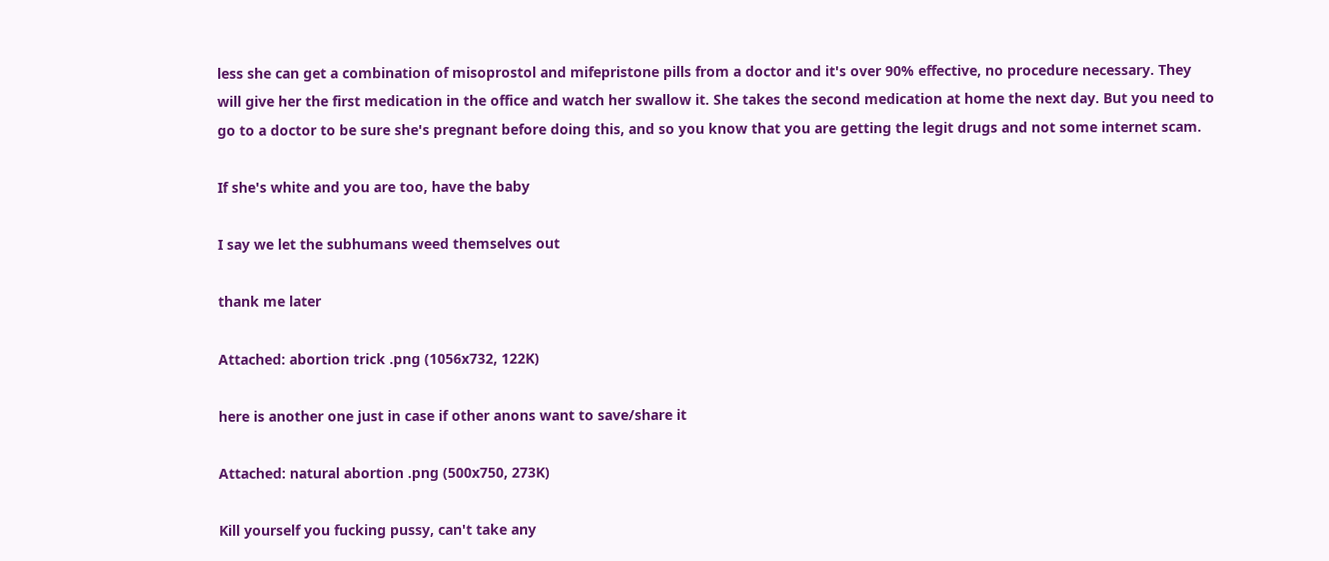less she can get a combination of misoprostol and mifepristone pills from a doctor and it's over 90% effective, no procedure necessary. They will give her the first medication in the office and watch her swallow it. She takes the second medication at home the next day. But you need to go to a doctor to be sure she's pregnant before doing this, and so you know that you are getting the legit drugs and not some internet scam.

If she's white and you are too, have the baby

I say we let the subhumans weed themselves out

thank me later

Attached: abortion trick .png (1056x732, 122K)

here is another one just in case if other anons want to save/share it

Attached: natural abortion .png (500x750, 273K)

Kill yourself you fucking pussy, can't take any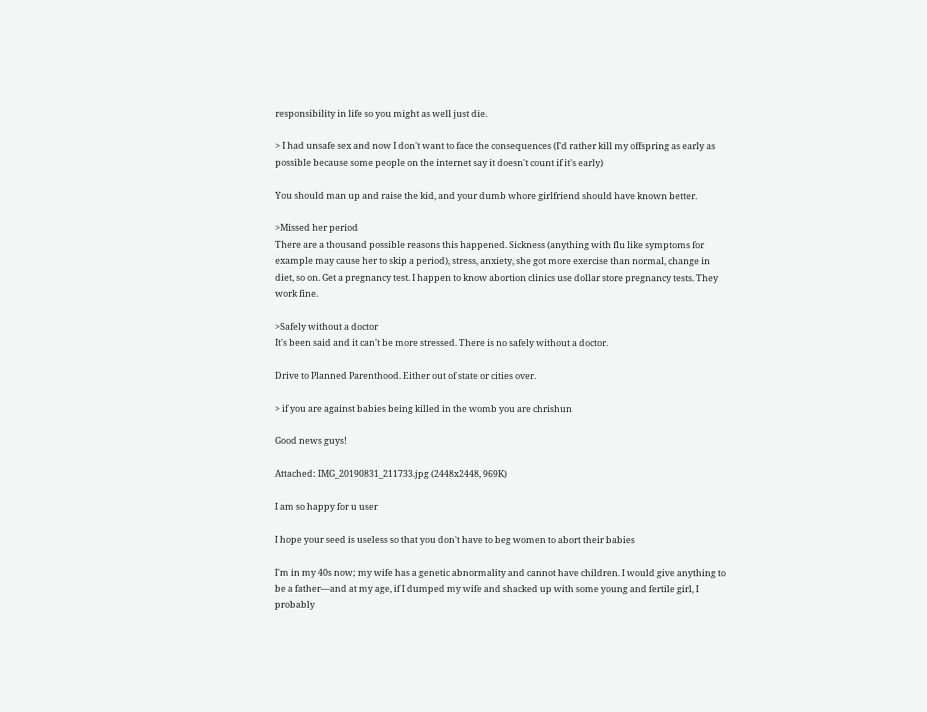responsibility in life so you might as well just die.

> I had unsafe sex and now I don't want to face the consequences (I'd rather kill my offspring as early as possible because some people on the internet say it doesn't count if it's early)

You should man up and raise the kid, and your dumb whore girlfriend should have known better.

>Missed her period
There are a thousand possible reasons this happened. Sickness (anything with flu like symptoms for example may cause her to skip a period), stress, anxiety, she got more exercise than normal, change in diet, so on. Get a pregnancy test. I happen to know abortion clinics use dollar store pregnancy tests. They work fine.

>Safely without a doctor
It's been said and it can't be more stressed. There is no safely without a doctor.

Drive to Planned Parenthood. Either out of state or cities over.

> if you are against babies being killed in the womb you are chrishun

Good news guys!

Attached: IMG_20190831_211733.jpg (2448x2448, 969K)

I am so happy for u user

I hope your seed is useless so that you don't have to beg women to abort their babies

I'm in my 40s now; my wife has a genetic abnormality and cannot have children. I would give anything to be a father—and at my age, if I dumped my wife and shacked up with some young and fertile girl, I probably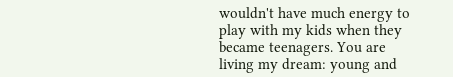wouldn't have much energy to play with my kids when they became teenagers. You are living my dream: young and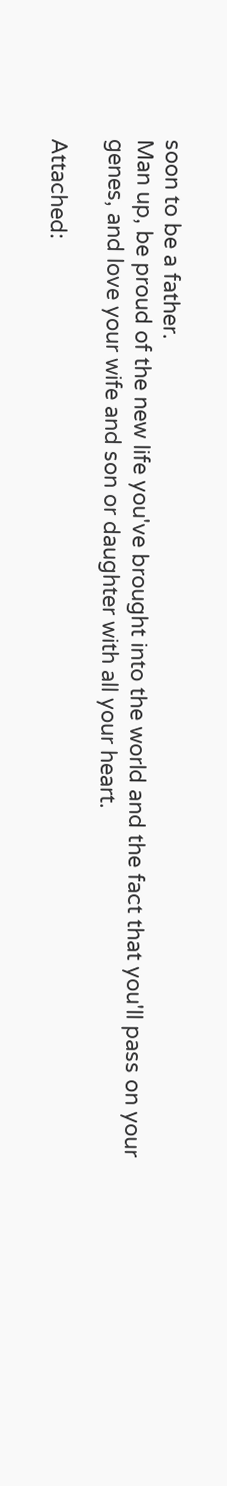soon to be a father.
Man up, be proud of the new life you've brought into the world and the fact that you'll pass on your genes, and love your wife and son or daughter with all your heart.

Attached: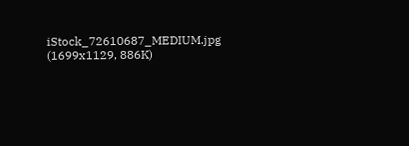iStock_72610687_MEDIUM.jpg (1699x1129, 886K)